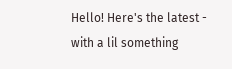Hello! Here's the latest - with a lil something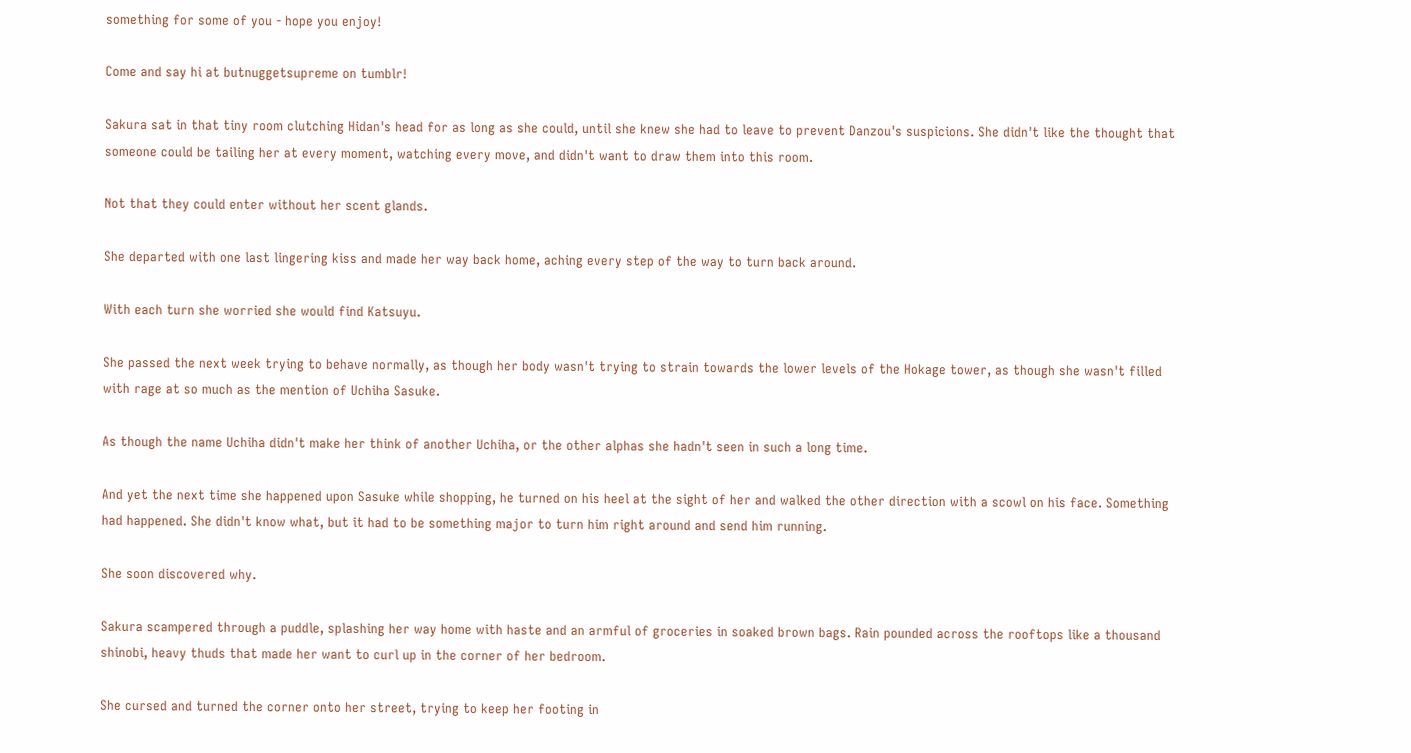something for some of you - hope you enjoy!

Come and say hi at butnuggetsupreme on tumblr!

Sakura sat in that tiny room clutching Hidan's head for as long as she could, until she knew she had to leave to prevent Danzou's suspicions. She didn't like the thought that someone could be tailing her at every moment, watching every move, and didn't want to draw them into this room.

Not that they could enter without her scent glands.

She departed with one last lingering kiss and made her way back home, aching every step of the way to turn back around.

With each turn she worried she would find Katsuyu.

She passed the next week trying to behave normally, as though her body wasn't trying to strain towards the lower levels of the Hokage tower, as though she wasn't filled with rage at so much as the mention of Uchiha Sasuke.

As though the name Uchiha didn't make her think of another Uchiha, or the other alphas she hadn't seen in such a long time.

And yet the next time she happened upon Sasuke while shopping, he turned on his heel at the sight of her and walked the other direction with a scowl on his face. Something had happened. She didn't know what, but it had to be something major to turn him right around and send him running.

She soon discovered why.

Sakura scampered through a puddle, splashing her way home with haste and an armful of groceries in soaked brown bags. Rain pounded across the rooftops like a thousand shinobi, heavy thuds that made her want to curl up in the corner of her bedroom.

She cursed and turned the corner onto her street, trying to keep her footing in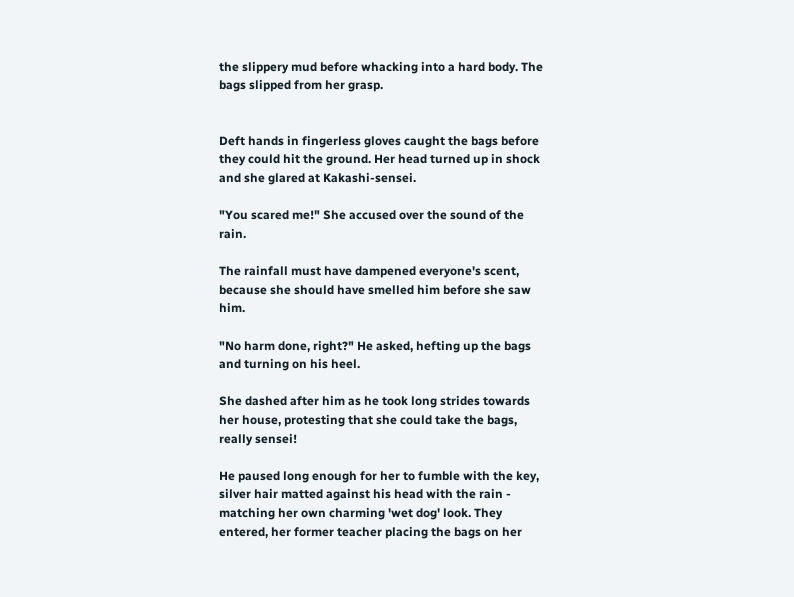the slippery mud before whacking into a hard body. The bags slipped from her grasp.


Deft hands in fingerless gloves caught the bags before they could hit the ground. Her head turned up in shock and she glared at Kakashi-sensei.

"You scared me!" She accused over the sound of the rain.

The rainfall must have dampened everyone's scent, because she should have smelled him before she saw him.

"No harm done, right?" He asked, hefting up the bags and turning on his heel.

She dashed after him as he took long strides towards her house, protesting that she could take the bags, really sensei!

He paused long enough for her to fumble with the key, silver hair matted against his head with the rain - matching her own charming 'wet dog' look. They entered, her former teacher placing the bags on her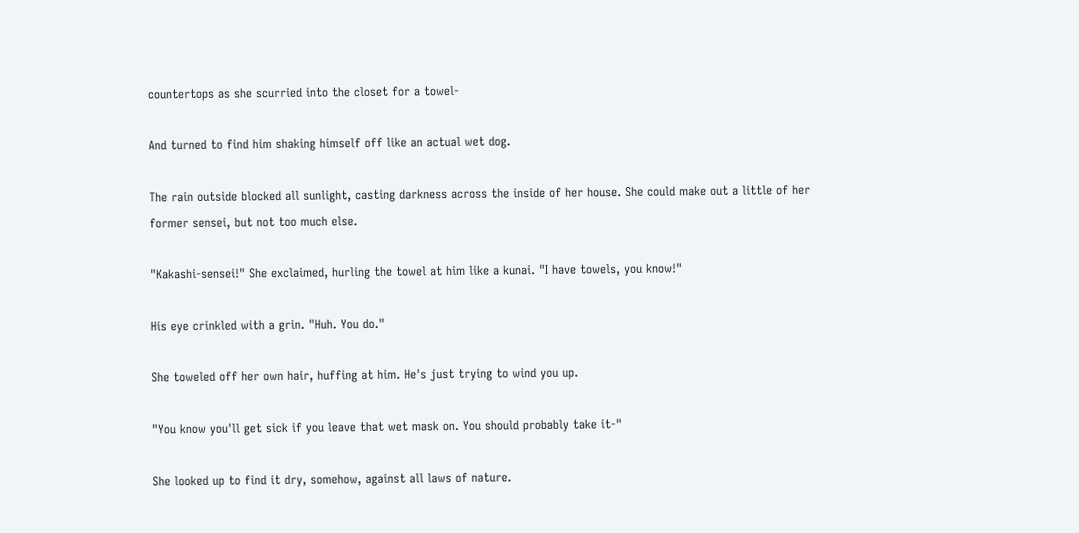countertops as she scurried into the closet for a towel-

And turned to find him shaking himself off like an actual wet dog.

The rain outside blocked all sunlight, casting darkness across the inside of her house. She could make out a little of her former sensei, but not too much else.

"Kakashi-sensei!" She exclaimed, hurling the towel at him like a kunai. "I have towels, you know!"

His eye crinkled with a grin. "Huh. You do."

She toweled off her own hair, huffing at him. He's just trying to wind you up.

"You know you'll get sick if you leave that wet mask on. You should probably take it-"

She looked up to find it dry, somehow, against all laws of nature.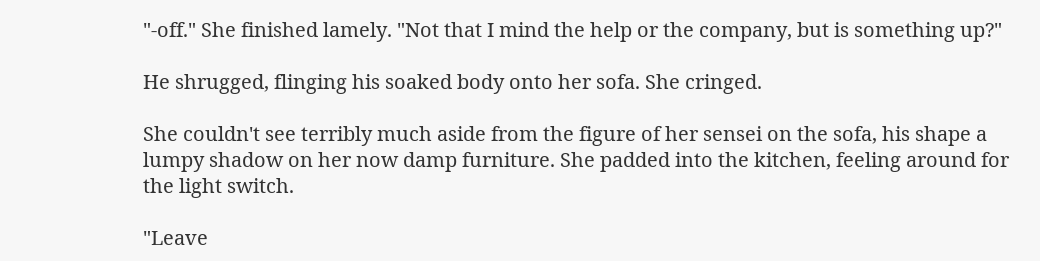"-off." She finished lamely. "Not that I mind the help or the company, but is something up?"

He shrugged, flinging his soaked body onto her sofa. She cringed.

She couldn't see terribly much aside from the figure of her sensei on the sofa, his shape a lumpy shadow on her now damp furniture. She padded into the kitchen, feeling around for the light switch.

"Leave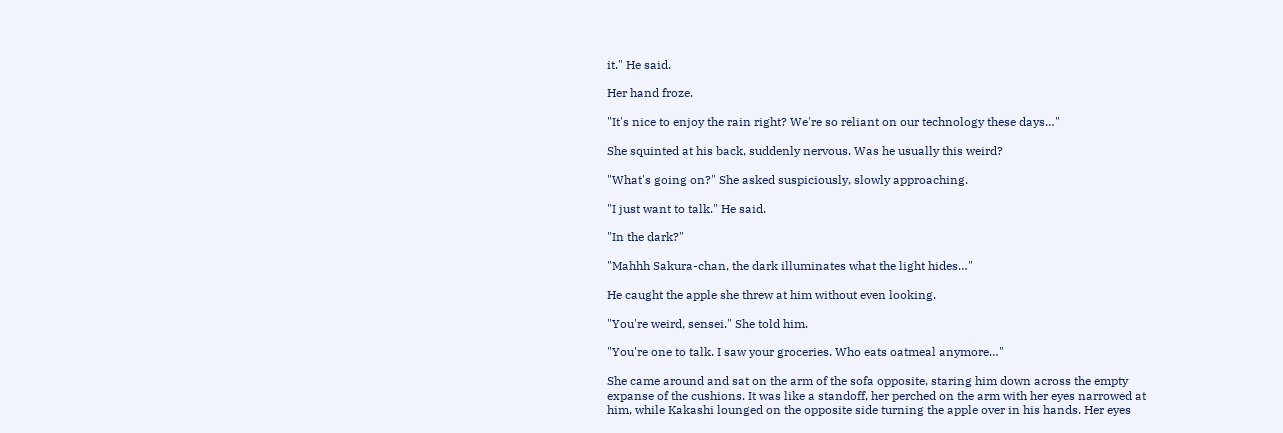it." He said.

Her hand froze.

"It's nice to enjoy the rain right? We're so reliant on our technology these days…"

She squinted at his back, suddenly nervous. Was he usually this weird?

"What's going on?" She asked suspiciously, slowly approaching.

"I just want to talk." He said.

"In the dark?"

"Mahhh Sakura-chan, the dark illuminates what the light hides…"

He caught the apple she threw at him without even looking.

"You're weird, sensei." She told him.

"You're one to talk. I saw your groceries. Who eats oatmeal anymore…"

She came around and sat on the arm of the sofa opposite, staring him down across the empty expanse of the cushions. It was like a standoff, her perched on the arm with her eyes narrowed at him, while Kakashi lounged on the opposite side turning the apple over in his hands. Her eyes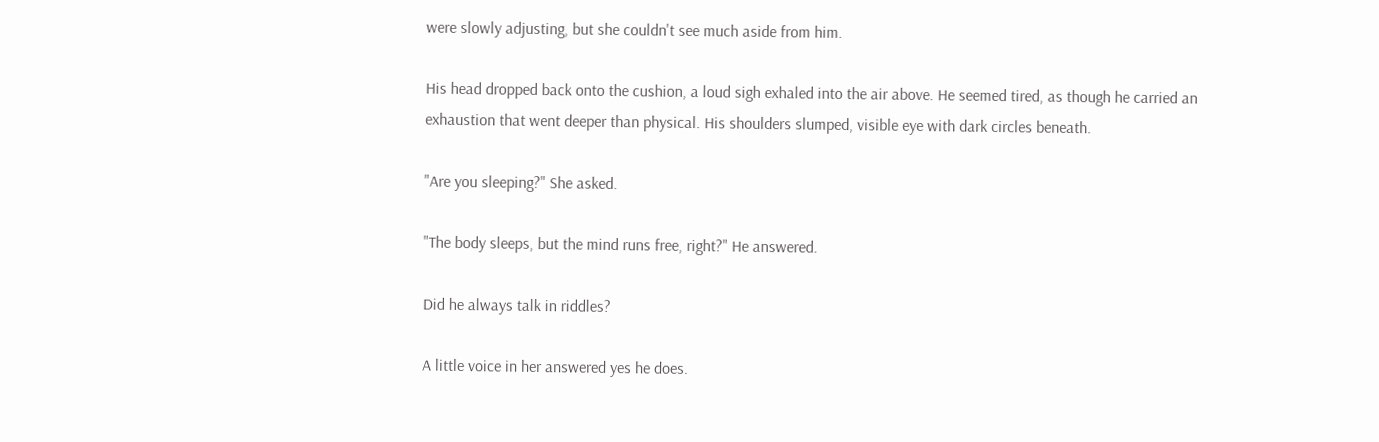were slowly adjusting, but she couldn't see much aside from him.

His head dropped back onto the cushion, a loud sigh exhaled into the air above. He seemed tired, as though he carried an exhaustion that went deeper than physical. His shoulders slumped, visible eye with dark circles beneath.

"Are you sleeping?" She asked.

"The body sleeps, but the mind runs free, right?" He answered.

Did he always talk in riddles?

A little voice in her answered yes he does.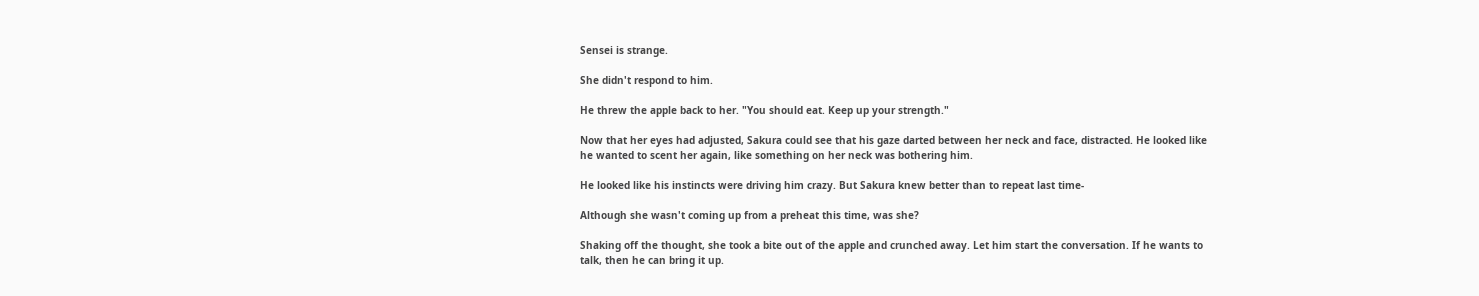Sensei is strange.

She didn't respond to him.

He threw the apple back to her. "You should eat. Keep up your strength."

Now that her eyes had adjusted, Sakura could see that his gaze darted between her neck and face, distracted. He looked like he wanted to scent her again, like something on her neck was bothering him.

He looked like his instincts were driving him crazy. But Sakura knew better than to repeat last time-

Although she wasn't coming up from a preheat this time, was she?

Shaking off the thought, she took a bite out of the apple and crunched away. Let him start the conversation. If he wants to talk, then he can bring it up.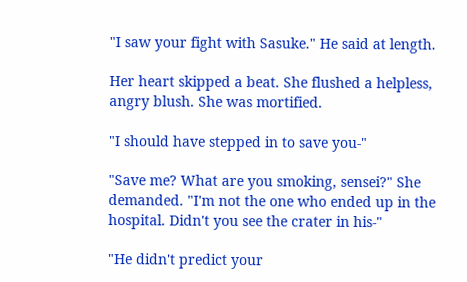"I saw your fight with Sasuke." He said at length.

Her heart skipped a beat. She flushed a helpless, angry blush. She was mortified.

"I should have stepped in to save you-"

"Save me? What are you smoking, sensei?" She demanded. "I'm not the one who ended up in the hospital. Didn't you see the crater in his-"

"He didn't predict your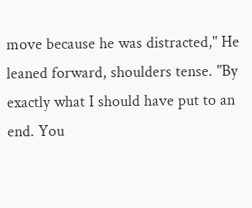move because he was distracted," He leaned forward, shoulders tense. "By exactly what I should have put to an end. You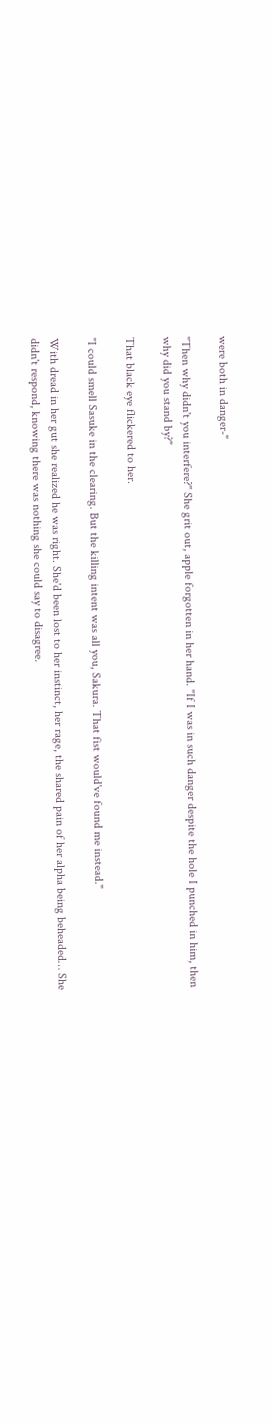were both in danger-"

"Then why didn't you interfere?" She grit out, apple forgotten in her hand. "If I was in such danger despite the hole I punched in him, then why did you stand by?"

That black eye flickered to her.

"I could smell Sasuke in the clearing. But the killing intent was all you, Sakura. That fist would've found me instead."

With dread in her gut she realized he was right. She'd been lost to her instinct, her rage, the shared pain of her alpha being beheaded… She didn't respond, knowing there was nothing she could say to disagree.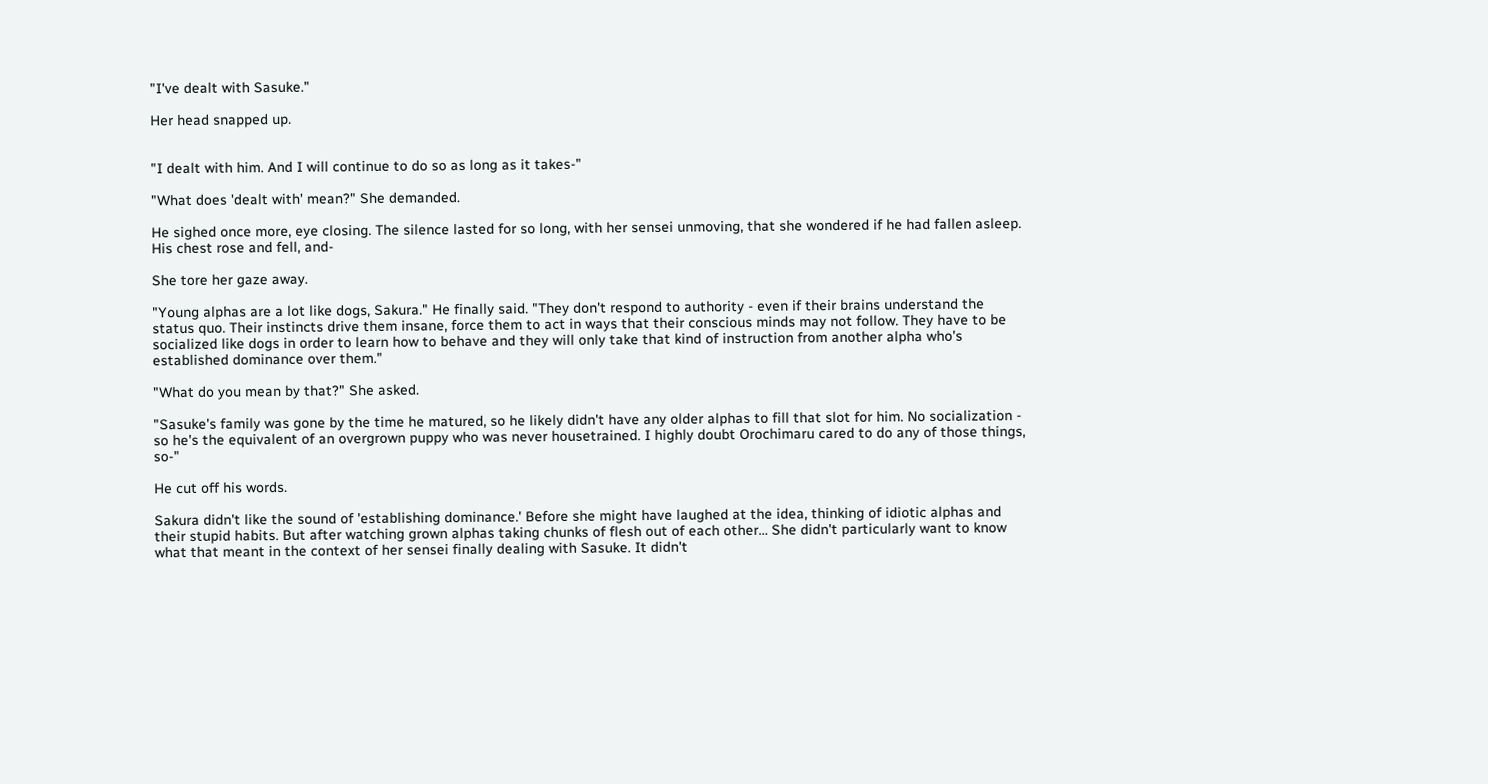"I've dealt with Sasuke."

Her head snapped up.


"I dealt with him. And I will continue to do so as long as it takes-"

"What does 'dealt with' mean?" She demanded.

He sighed once more, eye closing. The silence lasted for so long, with her sensei unmoving, that she wondered if he had fallen asleep. His chest rose and fell, and-

She tore her gaze away.

"Young alphas are a lot like dogs, Sakura." He finally said. "They don't respond to authority - even if their brains understand the status quo. Their instincts drive them insane, force them to act in ways that their conscious minds may not follow. They have to be socialized like dogs in order to learn how to behave and they will only take that kind of instruction from another alpha who's established dominance over them."

"What do you mean by that?" She asked.

"Sasuke's family was gone by the time he matured, so he likely didn't have any older alphas to fill that slot for him. No socialization - so he's the equivalent of an overgrown puppy who was never housetrained. I highly doubt Orochimaru cared to do any of those things, so-"

He cut off his words.

Sakura didn't like the sound of 'establishing dominance.' Before she might have laughed at the idea, thinking of idiotic alphas and their stupid habits. But after watching grown alphas taking chunks of flesh out of each other… She didn't particularly want to know what that meant in the context of her sensei finally dealing with Sasuke. It didn't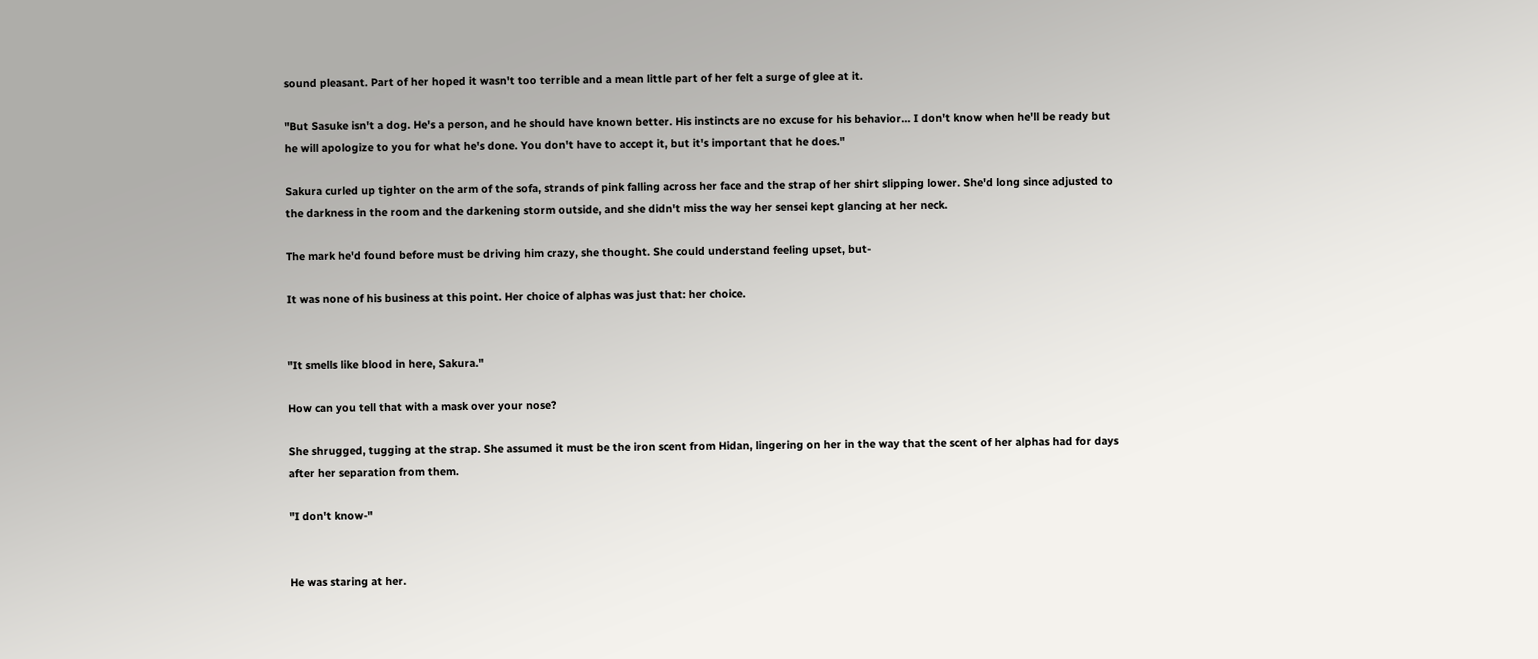sound pleasant. Part of her hoped it wasn't too terrible and a mean little part of her felt a surge of glee at it.

"But Sasuke isn't a dog. He's a person, and he should have known better. His instincts are no excuse for his behavior… I don't know when he'll be ready but he will apologize to you for what he's done. You don't have to accept it, but it's important that he does."

Sakura curled up tighter on the arm of the sofa, strands of pink falling across her face and the strap of her shirt slipping lower. She'd long since adjusted to the darkness in the room and the darkening storm outside, and she didn't miss the way her sensei kept glancing at her neck.

The mark he'd found before must be driving him crazy, she thought. She could understand feeling upset, but-

It was none of his business at this point. Her choice of alphas was just that: her choice.


"It smells like blood in here, Sakura."

How can you tell that with a mask over your nose?

She shrugged, tugging at the strap. She assumed it must be the iron scent from Hidan, lingering on her in the way that the scent of her alphas had for days after her separation from them.

"I don't know-"


He was staring at her.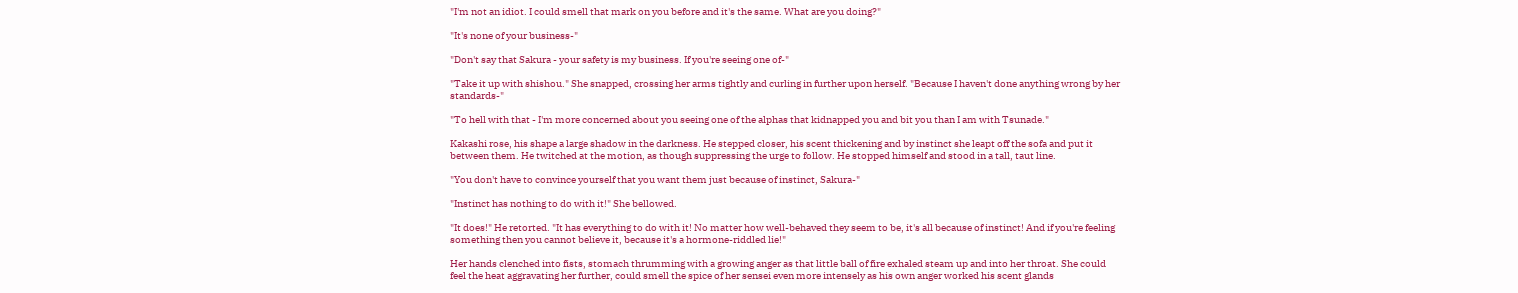"I'm not an idiot. I could smell that mark on you before and it's the same. What are you doing?"

"It's none of your business-"

"Don't say that Sakura - your safety is my business. If you're seeing one of-"

"Take it up with shishou." She snapped, crossing her arms tightly and curling in further upon herself. "Because I haven't done anything wrong by her standards-"

"To hell with that - I'm more concerned about you seeing one of the alphas that kidnapped you and bit you than I am with Tsunade."

Kakashi rose, his shape a large shadow in the darkness. He stepped closer, his scent thickening and by instinct she leapt off the sofa and put it between them. He twitched at the motion, as though suppressing the urge to follow. He stopped himself and stood in a tall, taut line.

"You don't have to convince yourself that you want them just because of instinct, Sakura-"

"Instinct has nothing to do with it!" She bellowed.

"It does!" He retorted. "It has everything to do with it! No matter how well-behaved they seem to be, it's all because of instinct! And if you're feeling something then you cannot believe it, because it's a hormone-riddled lie!"

Her hands clenched into fists, stomach thrumming with a growing anger as that little ball of fire exhaled steam up and into her throat. She could feel the heat aggravating her further, could smell the spice of her sensei even more intensely as his own anger worked his scent glands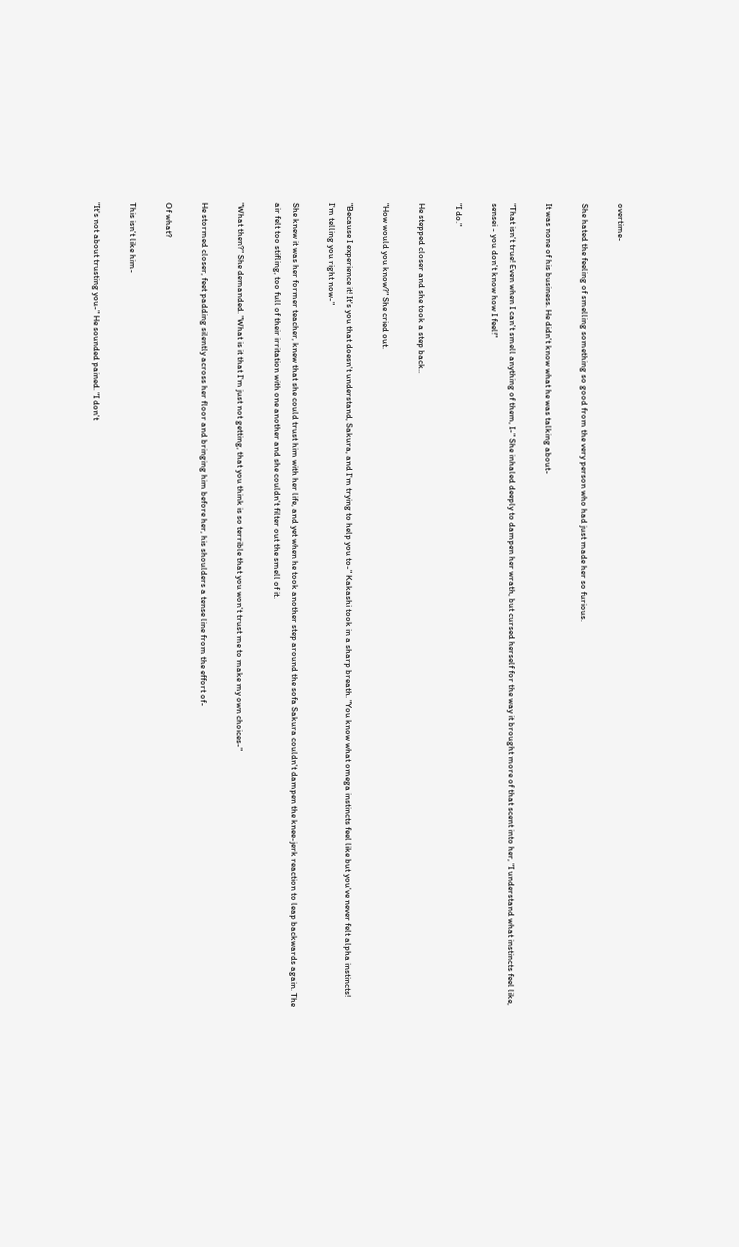overtime-

She hated the feeling of smelling something so good from the very person who had just made her so furious.

It was none of his business. He didn't know what he was talking about-

"That isn't true! Even when I can't smell anything of them, I-" She inhaled deeply to dampen her wrath, but cursed herself for the way it brought more of that scent into her, "I understand what instincts feel like, sensei - you don't know how I feel!"

"I do."

He stepped closer and she took a step back..

"How would you know?" She cried out.

"Because I experience it! It's you that doesn't understand, Sakura, and I'm trying to help you to-" Kakashi took in a sharp breath. "You know what omega instincts feel like but you've never felt alpha instincts! I'm telling you right now-"

She knew it was her former teacher, knew that she could trust him with her life, and yet when he took another step around the sofa Sakura couldn't dampen the knee-jerk reaction to leap backwards again. The air felt too stifling, too full of their irritation with one another and she couldn't filter out the smell of it.

"What then?" She demanded. "What is it that I'm just not getting, that you think is so terrible that you won't trust me to make my own choices-"

He stormed closer, feet padding silently across her floor and bringing him before her, his shoulders a tense line from the effort of-

Of what?

This isn't like him-

"It's not about trusting you-" He sounded pained. "I don't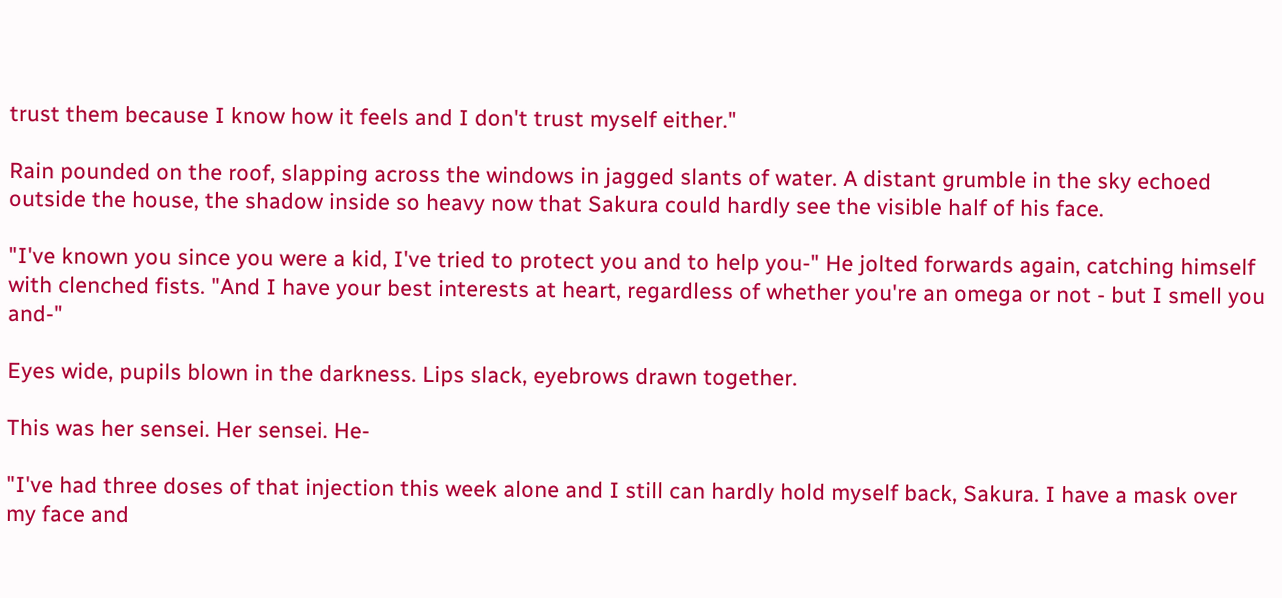trust them because I know how it feels and I don't trust myself either."

Rain pounded on the roof, slapping across the windows in jagged slants of water. A distant grumble in the sky echoed outside the house, the shadow inside so heavy now that Sakura could hardly see the visible half of his face.

"I've known you since you were a kid, I've tried to protect you and to help you-" He jolted forwards again, catching himself with clenched fists. "And I have your best interests at heart, regardless of whether you're an omega or not - but I smell you and-"

Eyes wide, pupils blown in the darkness. Lips slack, eyebrows drawn together.

This was her sensei. Her sensei. He-

"I've had three doses of that injection this week alone and I still can hardly hold myself back, Sakura. I have a mask over my face and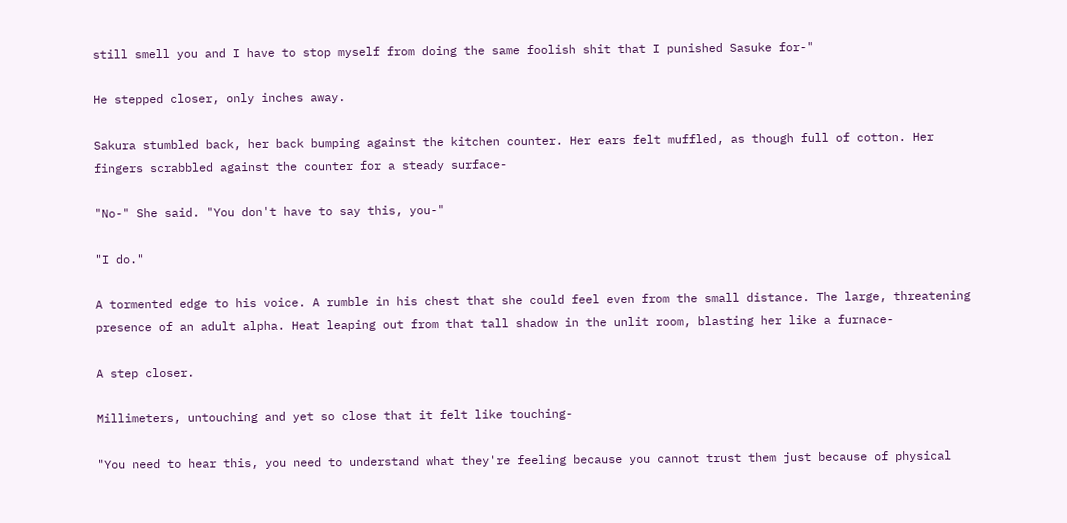still smell you and I have to stop myself from doing the same foolish shit that I punished Sasuke for-"

He stepped closer, only inches away.

Sakura stumbled back, her back bumping against the kitchen counter. Her ears felt muffled, as though full of cotton. Her fingers scrabbled against the counter for a steady surface-

"No-" She said. "You don't have to say this, you-"

"I do."

A tormented edge to his voice. A rumble in his chest that she could feel even from the small distance. The large, threatening presence of an adult alpha. Heat leaping out from that tall shadow in the unlit room, blasting her like a furnace-

A step closer.

Millimeters, untouching and yet so close that it felt like touching-

"You need to hear this, you need to understand what they're feeling because you cannot trust them just because of physical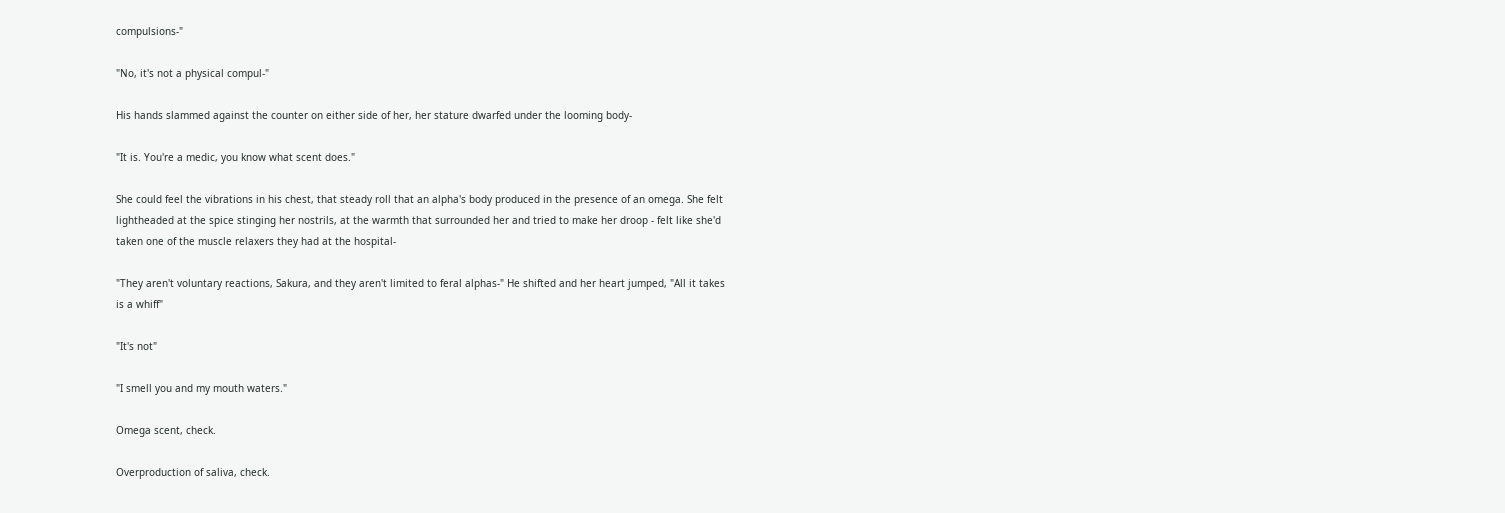compulsions-"

"No, it's not a physical compul-"

His hands slammed against the counter on either side of her, her stature dwarfed under the looming body-

"It is. You're a medic, you know what scent does."

She could feel the vibrations in his chest, that steady roll that an alpha's body produced in the presence of an omega. She felt lightheaded at the spice stinging her nostrils, at the warmth that surrounded her and tried to make her droop - felt like she'd taken one of the muscle relaxers they had at the hospital-

"They aren't voluntary reactions, Sakura, and they aren't limited to feral alphas-" He shifted and her heart jumped, "All it takes is a whiff"

"It's not"

"I smell you and my mouth waters."

Omega scent, check.

Overproduction of saliva, check.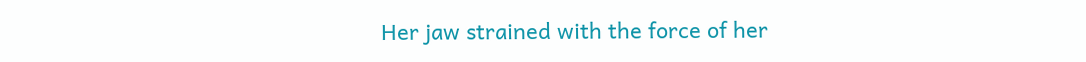Her jaw strained with the force of her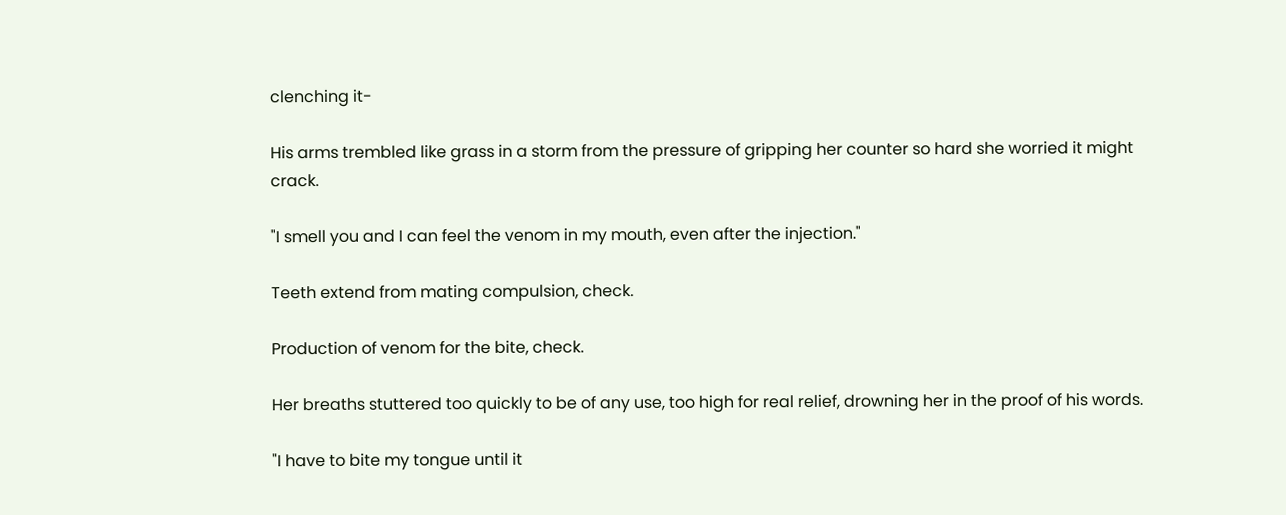clenching it-

His arms trembled like grass in a storm from the pressure of gripping her counter so hard she worried it might crack.

"I smell you and I can feel the venom in my mouth, even after the injection."

Teeth extend from mating compulsion, check.

Production of venom for the bite, check.

Her breaths stuttered too quickly to be of any use, too high for real relief, drowning her in the proof of his words.

"I have to bite my tongue until it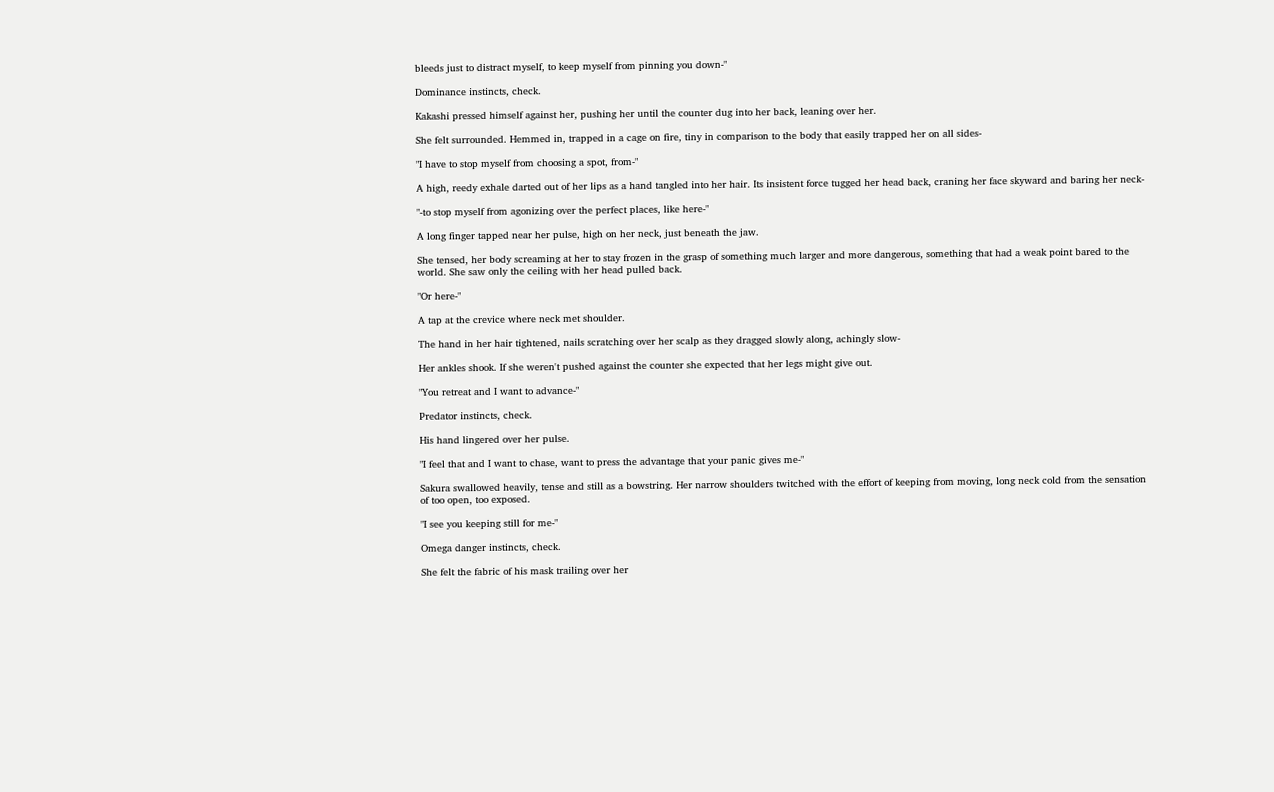bleeds just to distract myself, to keep myself from pinning you down-"

Dominance instincts, check.

Kakashi pressed himself against her, pushing her until the counter dug into her back, leaning over her.

She felt surrounded. Hemmed in, trapped in a cage on fire, tiny in comparison to the body that easily trapped her on all sides-

"I have to stop myself from choosing a spot, from-"

A high, reedy exhale darted out of her lips as a hand tangled into her hair. Its insistent force tugged her head back, craning her face skyward and baring her neck-

"-to stop myself from agonizing over the perfect places, like here-"

A long finger tapped near her pulse, high on her neck, just beneath the jaw.

She tensed, her body screaming at her to stay frozen in the grasp of something much larger and more dangerous, something that had a weak point bared to the world. She saw only the ceiling with her head pulled back.

"Or here-"

A tap at the crevice where neck met shoulder.

The hand in her hair tightened, nails scratching over her scalp as they dragged slowly along, achingly slow-

Her ankles shook. If she weren't pushed against the counter she expected that her legs might give out.

"You retreat and I want to advance-"

Predator instincts, check.

His hand lingered over her pulse.

"I feel that and I want to chase, want to press the advantage that your panic gives me-"

Sakura swallowed heavily, tense and still as a bowstring. Her narrow shoulders twitched with the effort of keeping from moving, long neck cold from the sensation of too open, too exposed.

"I see you keeping still for me-"

Omega danger instincts, check.

She felt the fabric of his mask trailing over her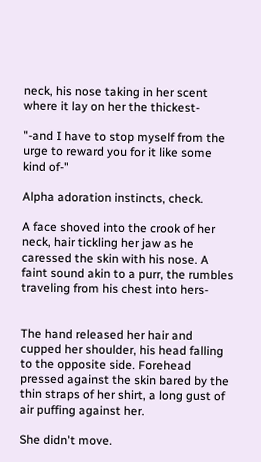neck, his nose taking in her scent where it lay on her the thickest-

"-and I have to stop myself from the urge to reward you for it like some kind of-"

Alpha adoration instincts, check.

A face shoved into the crook of her neck, hair tickling her jaw as he caressed the skin with his nose. A faint sound akin to a purr, the rumbles traveling from his chest into hers-


The hand released her hair and cupped her shoulder, his head falling to the opposite side. Forehead pressed against the skin bared by the thin straps of her shirt, a long gust of air puffing against her.

She didn't move.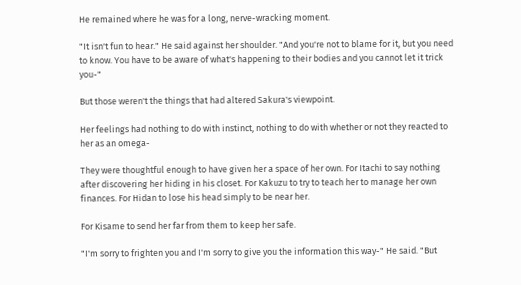He remained where he was for a long, nerve-wracking moment.

"It isn't fun to hear." He said against her shoulder. "And you're not to blame for it, but you need to know. You have to be aware of what's happening to their bodies and you cannot let it trick you-"

But those weren't the things that had altered Sakura's viewpoint.

Her feelings had nothing to do with instinct, nothing to do with whether or not they reacted to her as an omega-

They were thoughtful enough to have given her a space of her own. For Itachi to say nothing after discovering her hiding in his closet. For Kakuzu to try to teach her to manage her own finances. For Hidan to lose his head simply to be near her.

For Kisame to send her far from them to keep her safe.

"I'm sorry to frighten you and I'm sorry to give you the information this way-" He said. "But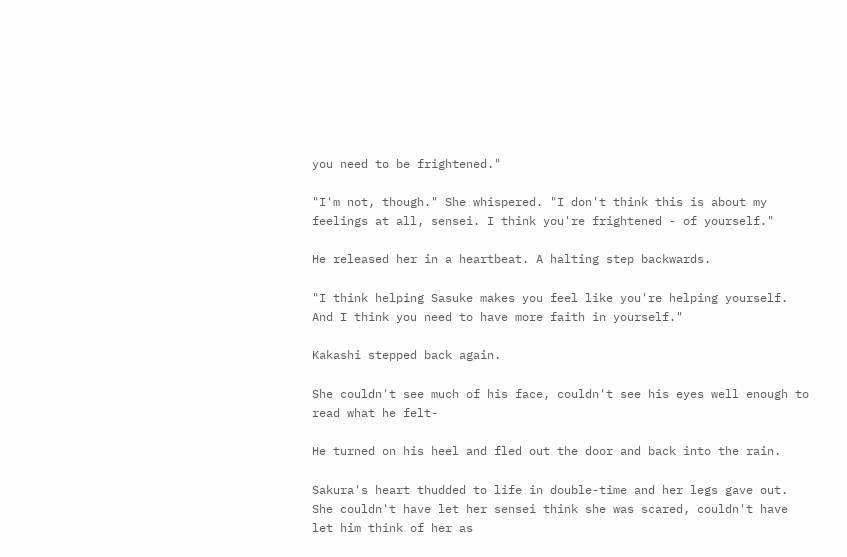you need to be frightened."

"I'm not, though." She whispered. "I don't think this is about my feelings at all, sensei. I think you're frightened - of yourself."

He released her in a heartbeat. A halting step backwards.

"I think helping Sasuke makes you feel like you're helping yourself. And I think you need to have more faith in yourself."

Kakashi stepped back again.

She couldn't see much of his face, couldn't see his eyes well enough to read what he felt-

He turned on his heel and fled out the door and back into the rain.

Sakura's heart thudded to life in double-time and her legs gave out. She couldn't have let her sensei think she was scared, couldn't have let him think of her as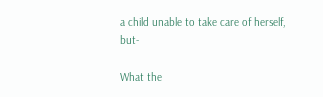a child unable to take care of herself, but-

What the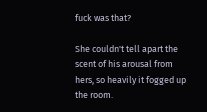fuck was that?

She couldn't tell apart the scent of his arousal from hers, so heavily it fogged up the room.